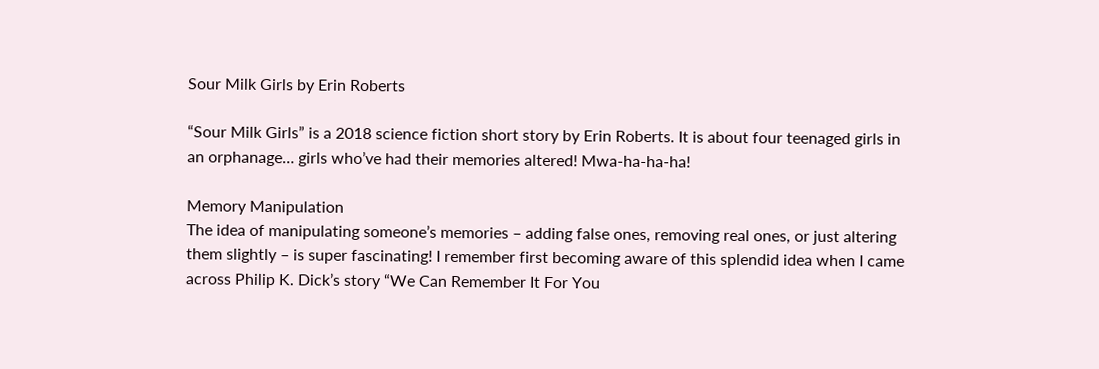Sour Milk Girls by Erin Roberts

“Sour Milk Girls” is a 2018 science fiction short story by Erin Roberts. It is about four teenaged girls in an orphanage… girls who’ve had their memories altered! Mwa-ha-ha-ha!

Memory Manipulation
The idea of manipulating someone’s memories – adding false ones, removing real ones, or just altering them slightly – is super fascinating! I remember first becoming aware of this splendid idea when I came across Philip K. Dick’s story “We Can Remember It For You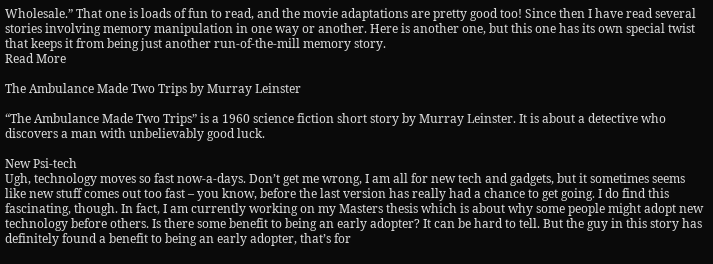Wholesale.” That one is loads of fun to read, and the movie adaptations are pretty good too! Since then I have read several stories involving memory manipulation in one way or another. Here is another one, but this one has its own special twist that keeps it from being just another run-of-the-mill memory story.
Read More

The Ambulance Made Two Trips by Murray Leinster

“The Ambulance Made Two Trips” is a 1960 science fiction short story by Murray Leinster. It is about a detective who discovers a man with unbelievably good luck.

New Psi-tech
Ugh, technology moves so fast now-a-days. Don’t get me wrong, I am all for new tech and gadgets, but it sometimes seems like new stuff comes out too fast – you know, before the last version has really had a chance to get going. I do find this fascinating, though. In fact, I am currently working on my Masters thesis which is about why some people might adopt new technology before others. Is there some benefit to being an early adopter? It can be hard to tell. But the guy in this story has definitely found a benefit to being an early adopter, that’s for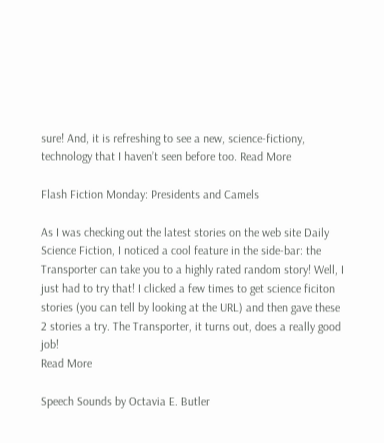sure! And, it is refreshing to see a new, science-fictiony, technology that I haven’t seen before too. Read More

Flash Fiction Monday: Presidents and Camels

As I was checking out the latest stories on the web site Daily Science Fiction, I noticed a cool feature in the side-bar: the Transporter can take you to a highly rated random story! Well, I just had to try that! I clicked a few times to get science ficiton stories (you can tell by looking at the URL) and then gave these 2 stories a try. The Transporter, it turns out, does a really good job!
Read More

Speech Sounds by Octavia E. Butler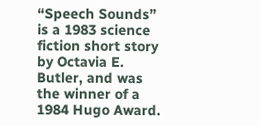“Speech Sounds” is a 1983 science fiction short story by Octavia E. Butler, and was the winner of a 1984 Hugo Award.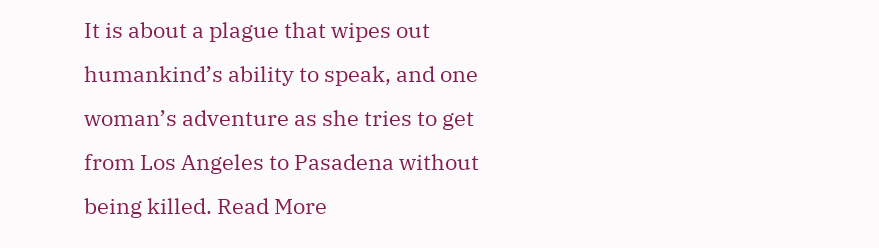It is about a plague that wipes out humankind’s ability to speak, and one woman’s adventure as she tries to get from Los Angeles to Pasadena without being killed. Read More